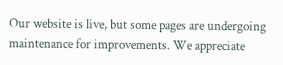Our website is live, but some pages are undergoing maintenance for improvements. We appreciate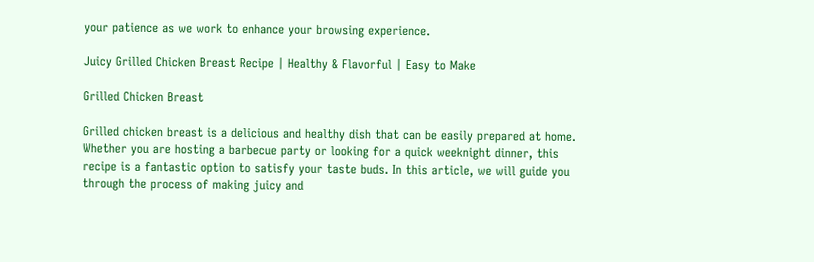your patience as we work to enhance your browsing experience.

Juicy Grilled Chicken Breast Recipe | Healthy & Flavorful | Easy to Make

Grilled Chicken Breast

Grilled chicken breast is a delicious and healthy dish that can be easily prepared at home. Whether you are hosting a barbecue party or looking for a quick weeknight dinner, this recipe is a fantastic option to satisfy your taste buds. In this article, we will guide you through the process of making juicy and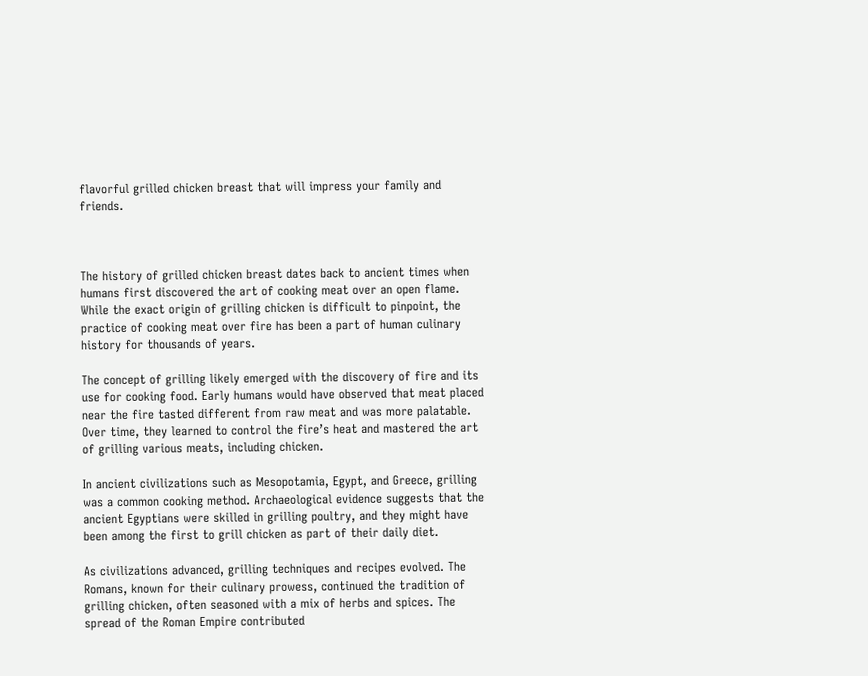flavorful grilled chicken breast that will impress your family and friends.



The history of grilled chicken breast dates back to ancient times when humans first discovered the art of cooking meat over an open flame. While the exact origin of grilling chicken is difficult to pinpoint, the practice of cooking meat over fire has been a part of human culinary history for thousands of years.

The concept of grilling likely emerged with the discovery of fire and its use for cooking food. Early humans would have observed that meat placed near the fire tasted different from raw meat and was more palatable. Over time, they learned to control the fire’s heat and mastered the art of grilling various meats, including chicken.

In ancient civilizations such as Mesopotamia, Egypt, and Greece, grilling was a common cooking method. Archaeological evidence suggests that the ancient Egyptians were skilled in grilling poultry, and they might have been among the first to grill chicken as part of their daily diet.

As civilizations advanced, grilling techniques and recipes evolved. The Romans, known for their culinary prowess, continued the tradition of grilling chicken, often seasoned with a mix of herbs and spices. The spread of the Roman Empire contributed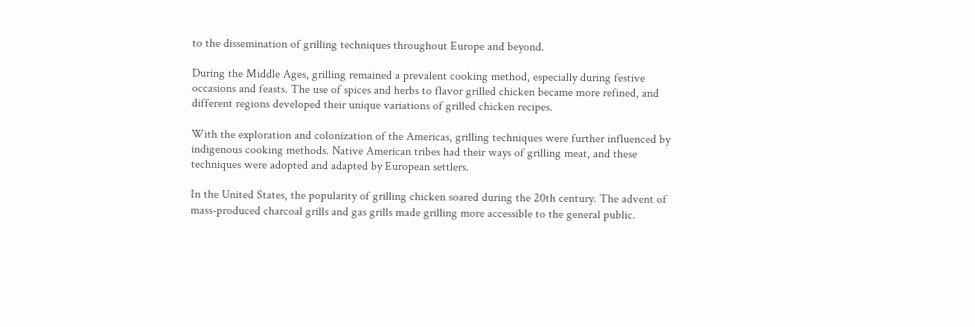to the dissemination of grilling techniques throughout Europe and beyond.

During the Middle Ages, grilling remained a prevalent cooking method, especially during festive occasions and feasts. The use of spices and herbs to flavor grilled chicken became more refined, and different regions developed their unique variations of grilled chicken recipes.

With the exploration and colonization of the Americas, grilling techniques were further influenced by indigenous cooking methods. Native American tribes had their ways of grilling meat, and these techniques were adopted and adapted by European settlers.

In the United States, the popularity of grilling chicken soared during the 20th century. The advent of mass-produced charcoal grills and gas grills made grilling more accessible to the general public.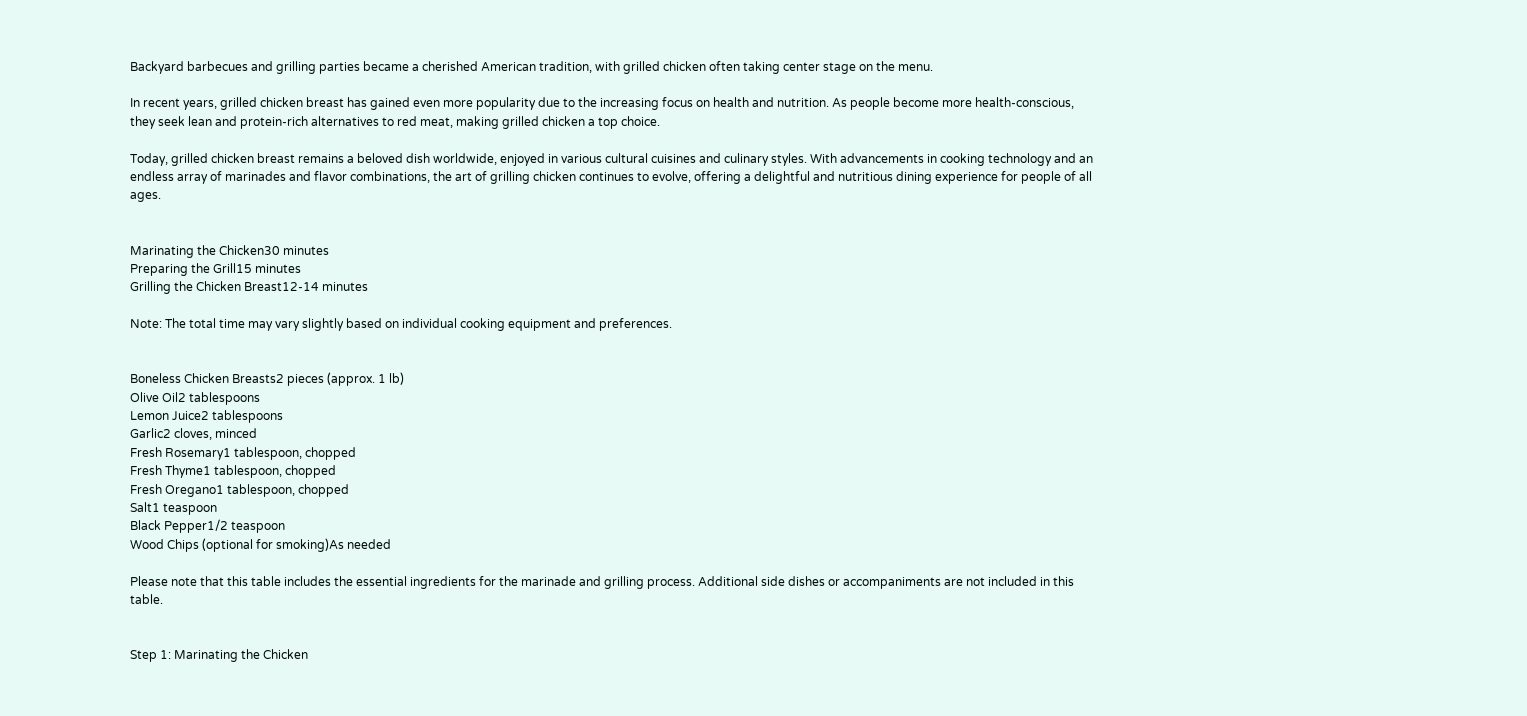Backyard barbecues and grilling parties became a cherished American tradition, with grilled chicken often taking center stage on the menu.

In recent years, grilled chicken breast has gained even more popularity due to the increasing focus on health and nutrition. As people become more health-conscious, they seek lean and protein-rich alternatives to red meat, making grilled chicken a top choice.

Today, grilled chicken breast remains a beloved dish worldwide, enjoyed in various cultural cuisines and culinary styles. With advancements in cooking technology and an endless array of marinades and flavor combinations, the art of grilling chicken continues to evolve, offering a delightful and nutritious dining experience for people of all ages.


Marinating the Chicken30 minutes
Preparing the Grill15 minutes
Grilling the Chicken Breast12-14 minutes

Note: The total time may vary slightly based on individual cooking equipment and preferences.


Boneless Chicken Breasts2 pieces (approx. 1 lb)
Olive Oil2 tablespoons
Lemon Juice2 tablespoons
Garlic2 cloves, minced
Fresh Rosemary1 tablespoon, chopped
Fresh Thyme1 tablespoon, chopped
Fresh Oregano1 tablespoon, chopped
Salt1 teaspoon
Black Pepper1/2 teaspoon
Wood Chips (optional for smoking)As needed

Please note that this table includes the essential ingredients for the marinade and grilling process. Additional side dishes or accompaniments are not included in this table.


Step 1: Marinating the Chicken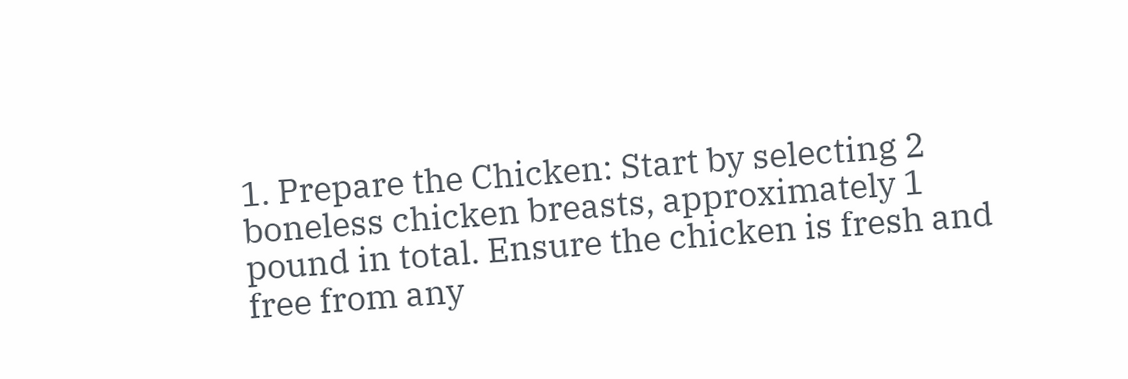1. Prepare the Chicken: Start by selecting 2 boneless chicken breasts, approximately 1 pound in total. Ensure the chicken is fresh and free from any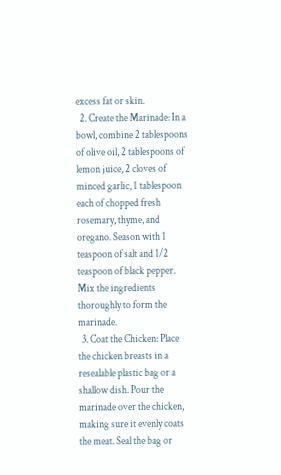excess fat or skin.
  2. Create the Marinade: In a bowl, combine 2 tablespoons of olive oil, 2 tablespoons of lemon juice, 2 cloves of minced garlic, 1 tablespoon each of chopped fresh rosemary, thyme, and oregano. Season with 1 teaspoon of salt and 1/2 teaspoon of black pepper. Mix the ingredients thoroughly to form the marinade.
  3. Coat the Chicken: Place the chicken breasts in a resealable plastic bag or a shallow dish. Pour the marinade over the chicken, making sure it evenly coats the meat. Seal the bag or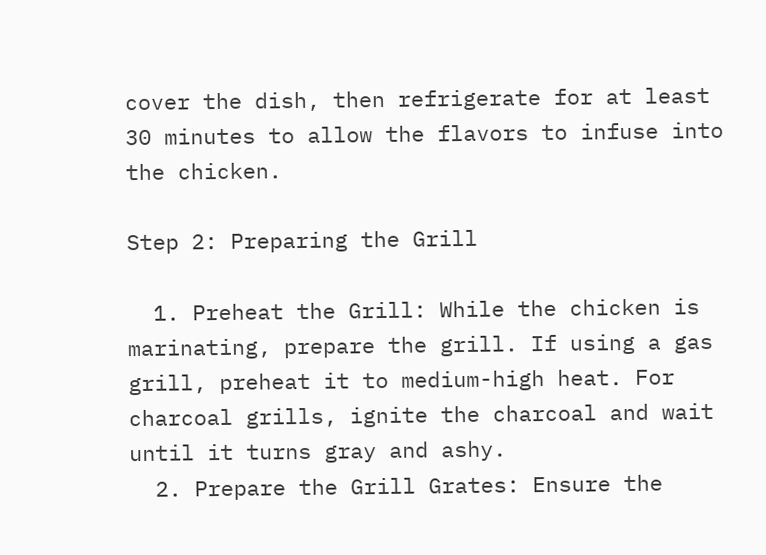cover the dish, then refrigerate for at least 30 minutes to allow the flavors to infuse into the chicken.

Step 2: Preparing the Grill

  1. Preheat the Grill: While the chicken is marinating, prepare the grill. If using a gas grill, preheat it to medium-high heat. For charcoal grills, ignite the charcoal and wait until it turns gray and ashy.
  2. Prepare the Grill Grates: Ensure the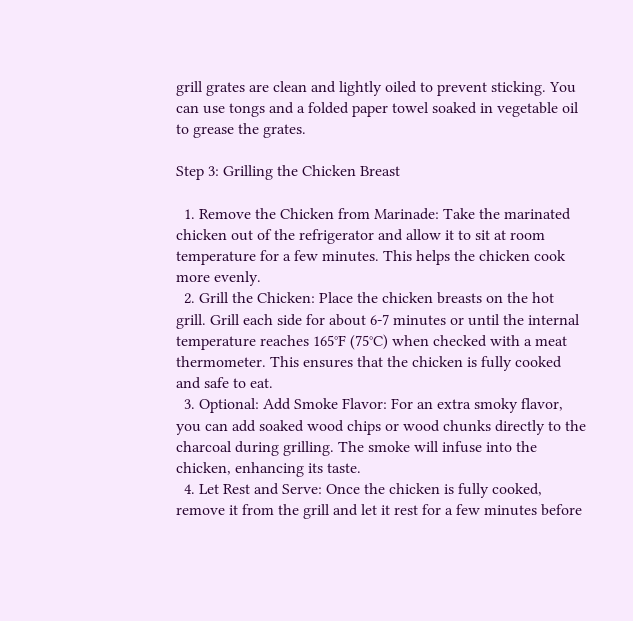grill grates are clean and lightly oiled to prevent sticking. You can use tongs and a folded paper towel soaked in vegetable oil to grease the grates.

Step 3: Grilling the Chicken Breast

  1. Remove the Chicken from Marinade: Take the marinated chicken out of the refrigerator and allow it to sit at room temperature for a few minutes. This helps the chicken cook more evenly.
  2. Grill the Chicken: Place the chicken breasts on the hot grill. Grill each side for about 6-7 minutes or until the internal temperature reaches 165°F (75°C) when checked with a meat thermometer. This ensures that the chicken is fully cooked and safe to eat.
  3. Optional: Add Smoke Flavor: For an extra smoky flavor, you can add soaked wood chips or wood chunks directly to the charcoal during grilling. The smoke will infuse into the chicken, enhancing its taste.
  4. Let Rest and Serve: Once the chicken is fully cooked, remove it from the grill and let it rest for a few minutes before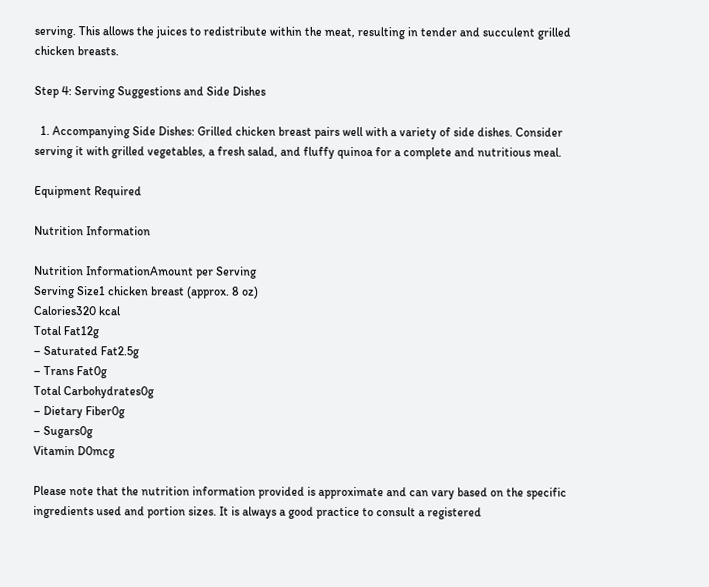serving. This allows the juices to redistribute within the meat, resulting in tender and succulent grilled chicken breasts.

Step 4: Serving Suggestions and Side Dishes

  1. Accompanying Side Dishes: Grilled chicken breast pairs well with a variety of side dishes. Consider serving it with grilled vegetables, a fresh salad, and fluffy quinoa for a complete and nutritious meal.

Equipment Required

Nutrition Information

Nutrition InformationAmount per Serving
Serving Size1 chicken breast (approx. 8 oz)
Calories320 kcal
Total Fat12g
– Saturated Fat2.5g
– Trans Fat0g
Total Carbohydrates0g
– Dietary Fiber0g
– Sugars0g
Vitamin D0mcg

Please note that the nutrition information provided is approximate and can vary based on the specific ingredients used and portion sizes. It is always a good practice to consult a registered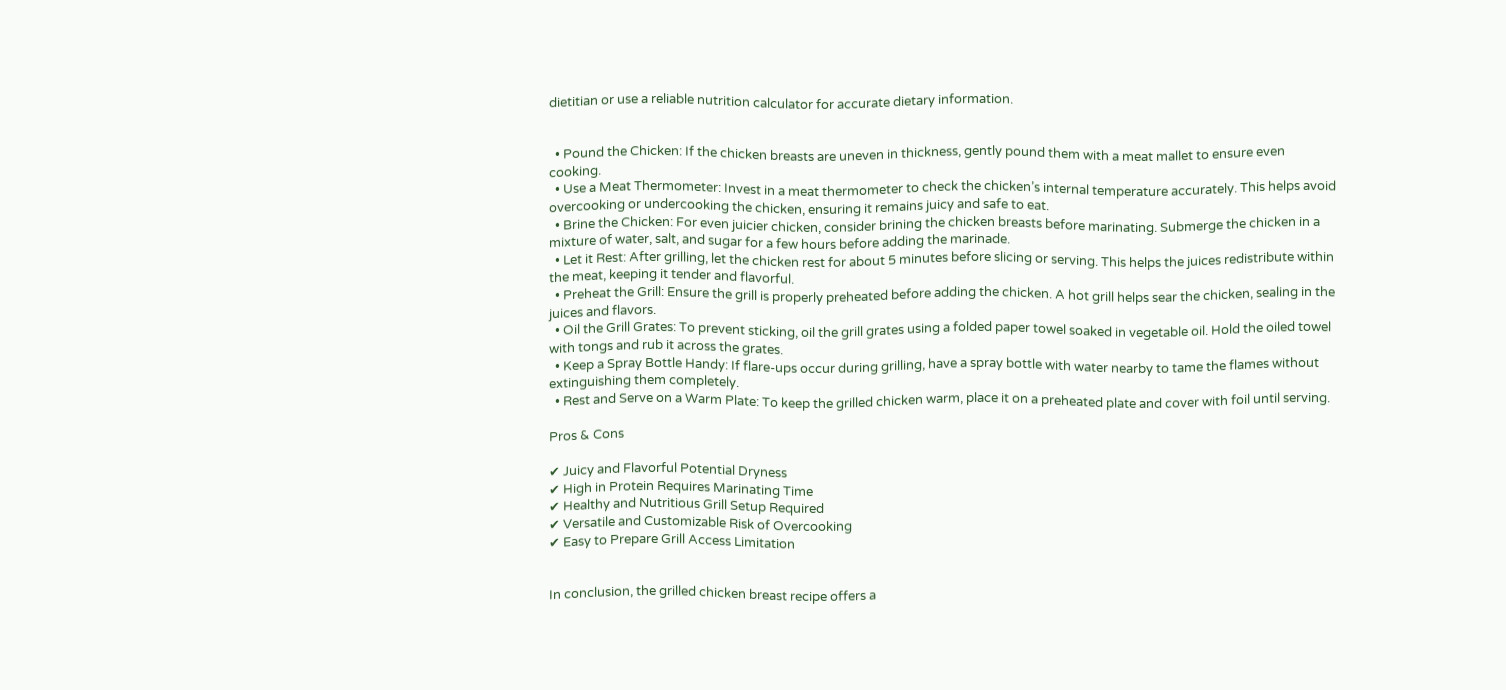dietitian or use a reliable nutrition calculator for accurate dietary information.


  • Pound the Chicken: If the chicken breasts are uneven in thickness, gently pound them with a meat mallet to ensure even cooking.
  • Use a Meat Thermometer: Invest in a meat thermometer to check the chicken’s internal temperature accurately. This helps avoid overcooking or undercooking the chicken, ensuring it remains juicy and safe to eat.
  • Brine the Chicken: For even juicier chicken, consider brining the chicken breasts before marinating. Submerge the chicken in a mixture of water, salt, and sugar for a few hours before adding the marinade.
  • Let it Rest: After grilling, let the chicken rest for about 5 minutes before slicing or serving. This helps the juices redistribute within the meat, keeping it tender and flavorful.
  • Preheat the Grill: Ensure the grill is properly preheated before adding the chicken. A hot grill helps sear the chicken, sealing in the juices and flavors.
  • Oil the Grill Grates: To prevent sticking, oil the grill grates using a folded paper towel soaked in vegetable oil. Hold the oiled towel with tongs and rub it across the grates.
  • Keep a Spray Bottle Handy: If flare-ups occur during grilling, have a spray bottle with water nearby to tame the flames without extinguishing them completely.
  • Rest and Serve on a Warm Plate: To keep the grilled chicken warm, place it on a preheated plate and cover with foil until serving.

Pros & Cons

✔ Juicy and Flavorful Potential Dryness
✔ High in Protein Requires Marinating Time
✔ Healthy and Nutritious Grill Setup Required
✔ Versatile and Customizable Risk of Overcooking
✔ Easy to Prepare Grill Access Limitation


In conclusion, the grilled chicken breast recipe offers a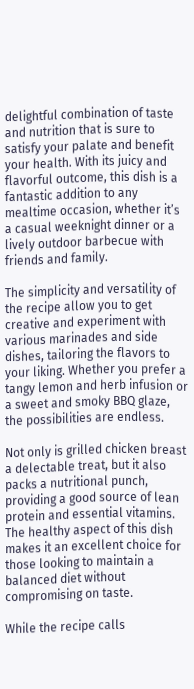delightful combination of taste and nutrition that is sure to satisfy your palate and benefit your health. With its juicy and flavorful outcome, this dish is a fantastic addition to any mealtime occasion, whether it’s a casual weeknight dinner or a lively outdoor barbecue with friends and family.

The simplicity and versatility of the recipe allow you to get creative and experiment with various marinades and side dishes, tailoring the flavors to your liking. Whether you prefer a tangy lemon and herb infusion or a sweet and smoky BBQ glaze, the possibilities are endless.

Not only is grilled chicken breast a delectable treat, but it also packs a nutritional punch, providing a good source of lean protein and essential vitamins. The healthy aspect of this dish makes it an excellent choice for those looking to maintain a balanced diet without compromising on taste.

While the recipe calls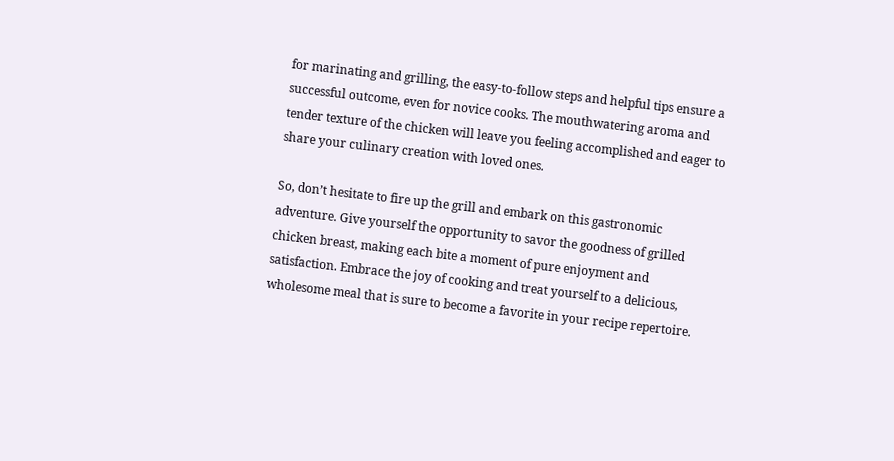for marinating and grilling, the easy-to-follow steps and helpful tips ensure a successful outcome, even for novice cooks. The mouthwatering aroma and tender texture of the chicken will leave you feeling accomplished and eager to share your culinary creation with loved ones.

So, don’t hesitate to fire up the grill and embark on this gastronomic adventure. Give yourself the opportunity to savor the goodness of grilled chicken breast, making each bite a moment of pure enjoyment and satisfaction. Embrace the joy of cooking and treat yourself to a delicious, wholesome meal that is sure to become a favorite in your recipe repertoire.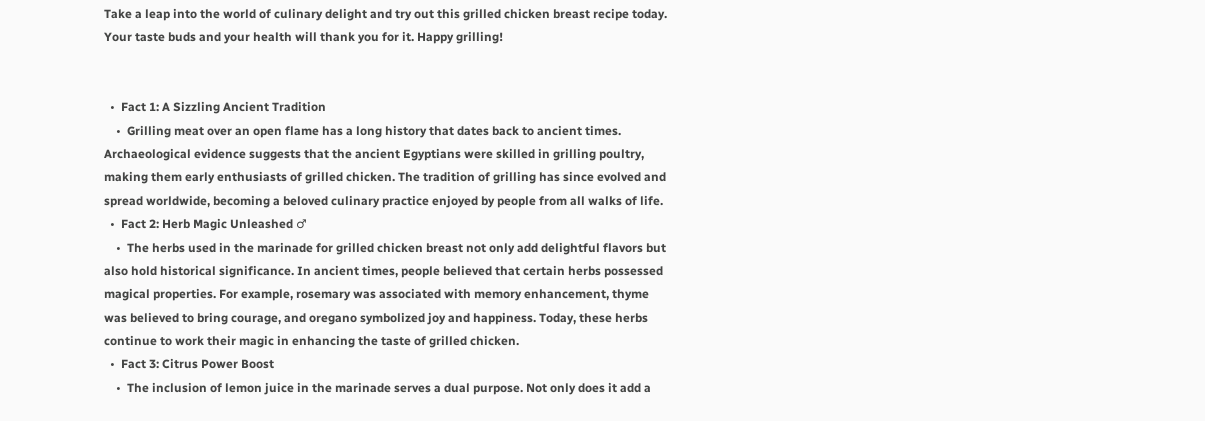Take a leap into the world of culinary delight and try out this grilled chicken breast recipe today. Your taste buds and your health will thank you for it. Happy grilling!


  •  Fact 1: A Sizzling Ancient Tradition
    •  Grilling meat over an open flame has a long history that dates back to ancient times. Archaeological evidence suggests that the ancient Egyptians were skilled in grilling poultry, making them early enthusiasts of grilled chicken. The tradition of grilling has since evolved and spread worldwide, becoming a beloved culinary practice enjoyed by people from all walks of life.
  •  Fact 2: Herb Magic Unleashed ♂
    •  The herbs used in the marinade for grilled chicken breast not only add delightful flavors but also hold historical significance. In ancient times, people believed that certain herbs possessed magical properties. For example, rosemary was associated with memory enhancement, thyme was believed to bring courage, and oregano symbolized joy and happiness. Today, these herbs continue to work their magic in enhancing the taste of grilled chicken.
  •  Fact 3: Citrus Power Boost
    •  The inclusion of lemon juice in the marinade serves a dual purpose. Not only does it add a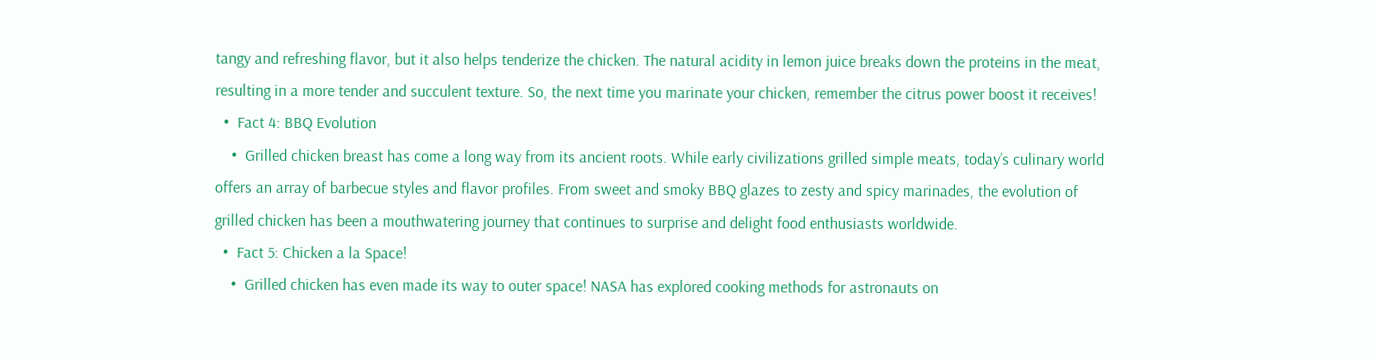tangy and refreshing flavor, but it also helps tenderize the chicken. The natural acidity in lemon juice breaks down the proteins in the meat, resulting in a more tender and succulent texture. So, the next time you marinate your chicken, remember the citrus power boost it receives!
  •  Fact 4: BBQ Evolution
    •  Grilled chicken breast has come a long way from its ancient roots. While early civilizations grilled simple meats, today’s culinary world offers an array of barbecue styles and flavor profiles. From sweet and smoky BBQ glazes to zesty and spicy marinades, the evolution of grilled chicken has been a mouthwatering journey that continues to surprise and delight food enthusiasts worldwide.
  •  Fact 5: Chicken a la Space!
    •  Grilled chicken has even made its way to outer space! NASA has explored cooking methods for astronauts on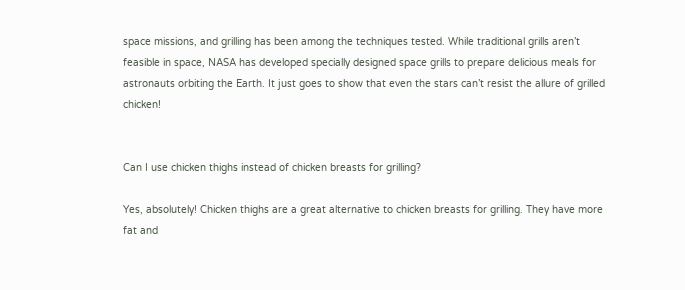space missions, and grilling has been among the techniques tested. While traditional grills aren’t feasible in space, NASA has developed specially designed space grills to prepare delicious meals for astronauts orbiting the Earth. It just goes to show that even the stars can’t resist the allure of grilled chicken!


Can I use chicken thighs instead of chicken breasts for grilling?

Yes, absolutely! Chicken thighs are a great alternative to chicken breasts for grilling. They have more fat and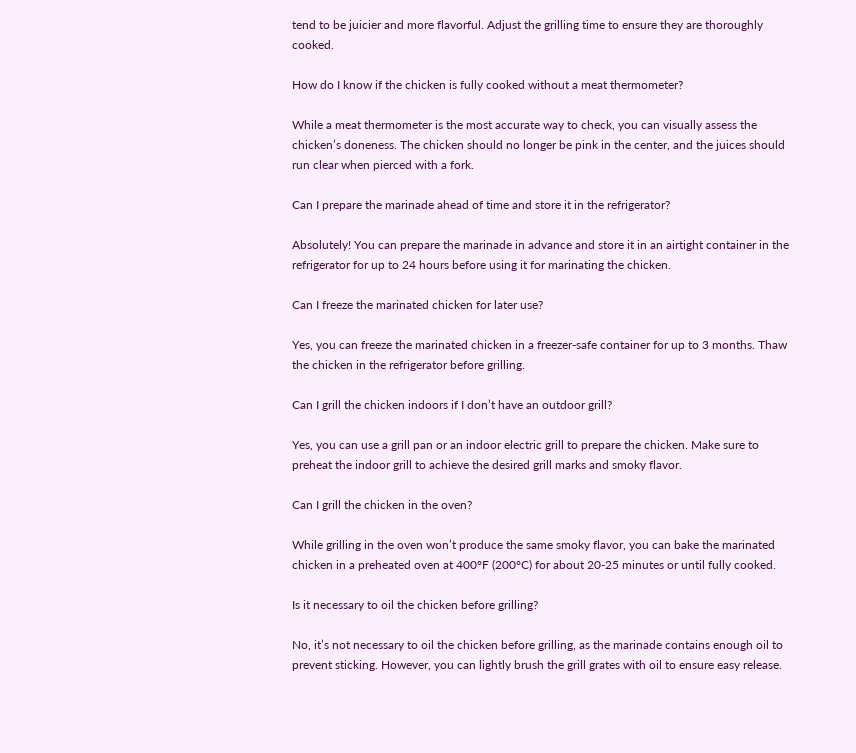tend to be juicier and more flavorful. Adjust the grilling time to ensure they are thoroughly cooked.

How do I know if the chicken is fully cooked without a meat thermometer?

While a meat thermometer is the most accurate way to check, you can visually assess the chicken’s doneness. The chicken should no longer be pink in the center, and the juices should run clear when pierced with a fork.

Can I prepare the marinade ahead of time and store it in the refrigerator?

Absolutely! You can prepare the marinade in advance and store it in an airtight container in the refrigerator for up to 24 hours before using it for marinating the chicken.

Can I freeze the marinated chicken for later use?

Yes, you can freeze the marinated chicken in a freezer-safe container for up to 3 months. Thaw the chicken in the refrigerator before grilling.

Can I grill the chicken indoors if I don’t have an outdoor grill?

Yes, you can use a grill pan or an indoor electric grill to prepare the chicken. Make sure to preheat the indoor grill to achieve the desired grill marks and smoky flavor.

Can I grill the chicken in the oven?

While grilling in the oven won’t produce the same smoky flavor, you can bake the marinated chicken in a preheated oven at 400°F (200°C) for about 20-25 minutes or until fully cooked.

Is it necessary to oil the chicken before grilling?

No, it’s not necessary to oil the chicken before grilling, as the marinade contains enough oil to prevent sticking. However, you can lightly brush the grill grates with oil to ensure easy release.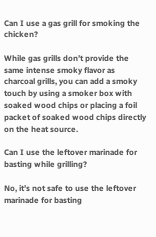Can I use a gas grill for smoking the chicken?

While gas grills don’t provide the same intense smoky flavor as charcoal grills, you can add a smoky touch by using a smoker box with soaked wood chips or placing a foil packet of soaked wood chips directly on the heat source.

Can I use the leftover marinade for basting while grilling?

No, it’s not safe to use the leftover marinade for basting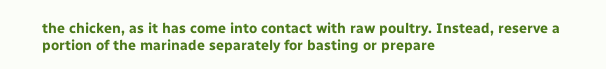the chicken, as it has come into contact with raw poultry. Instead, reserve a portion of the marinade separately for basting or prepare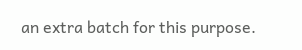an extra batch for this purpose.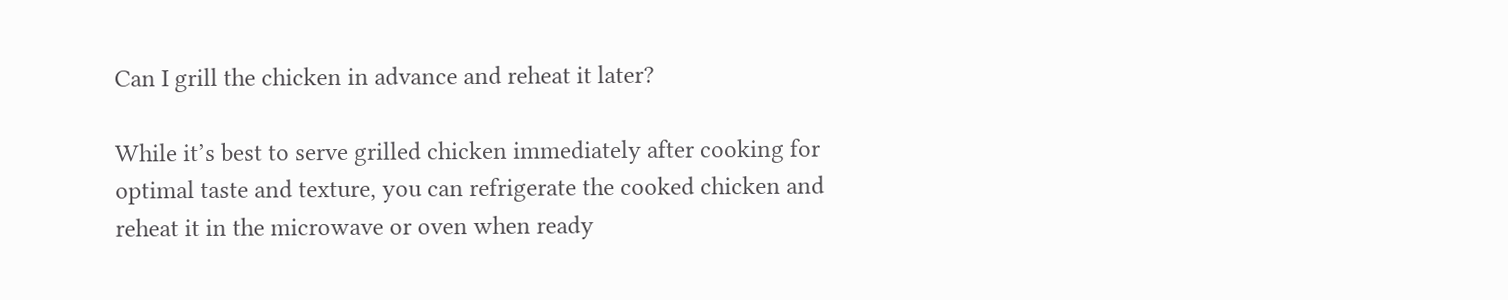Can I grill the chicken in advance and reheat it later?

While it’s best to serve grilled chicken immediately after cooking for optimal taste and texture, you can refrigerate the cooked chicken and reheat it in the microwave or oven when ready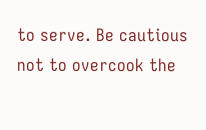to serve. Be cautious not to overcook the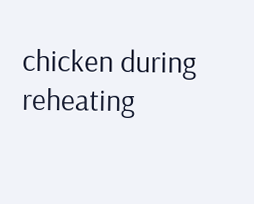chicken during reheating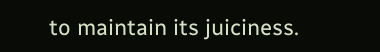to maintain its juiciness.